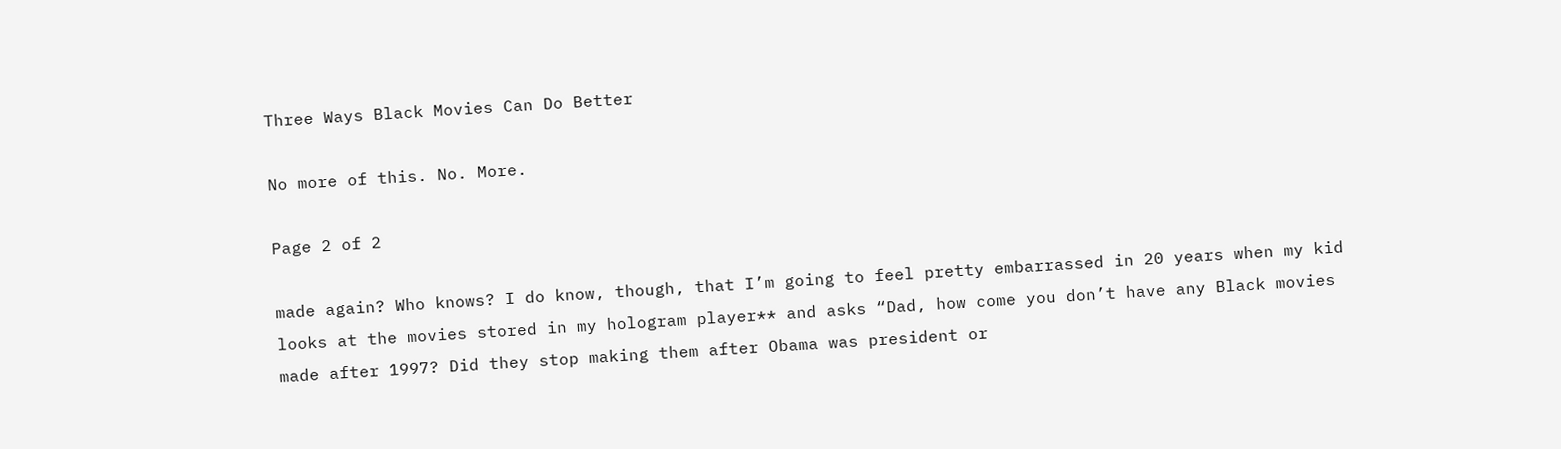Three Ways Black Movies Can Do Better

No more of this. No. More.

Page 2 of 2

made again? Who knows? I do know, though, that I’m going to feel pretty embarrassed in 20 years when my kid looks at the movies stored in my hologram player** and asks “Dad, how come you don’t have any Black movies made after 1997? Did they stop making them after Obama was president or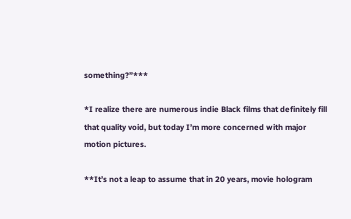something?”***

*I realize there are numerous indie Black films that definitely fill that quality void, but today I’m more concerned with major motion pictures.

**It’s not a leap to assume that in 20 years, movie hologram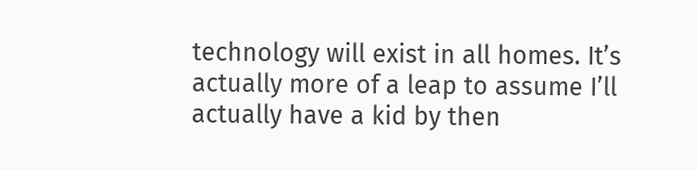technology will exist in all homes. It’s actually more of a leap to assume I’ll actually have a kid by then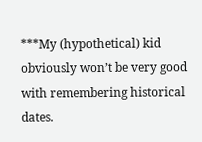***My (hypothetical) kid obviously won’t be very good with remembering historical dates.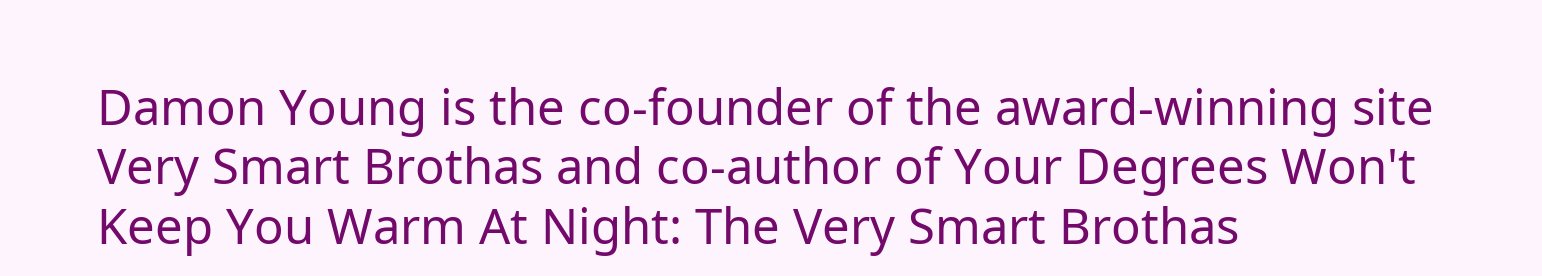Damon Young is the co-founder of the award-winning site Very Smart Brothas and co-author of Your Degrees Won't Keep You Warm At Night: The Very Smart Brothas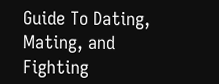Guide To Dating, Mating, and Fighting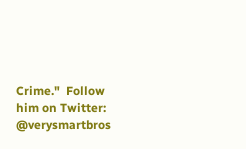Crime."  Follow him on Twitter: @verysmartbros